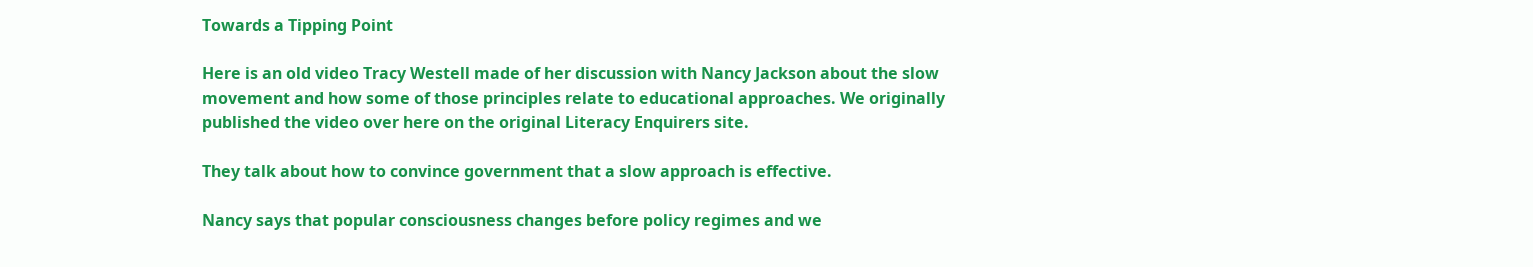Towards a Tipping Point

Here is an old video Tracy Westell made of her discussion with Nancy Jackson about the slow movement and how some of those principles relate to educational approaches. We originally published the video over here on the original Literacy Enquirers site.

They talk about how to convince government that a slow approach is effective.

Nancy says that popular consciousness changes before policy regimes and we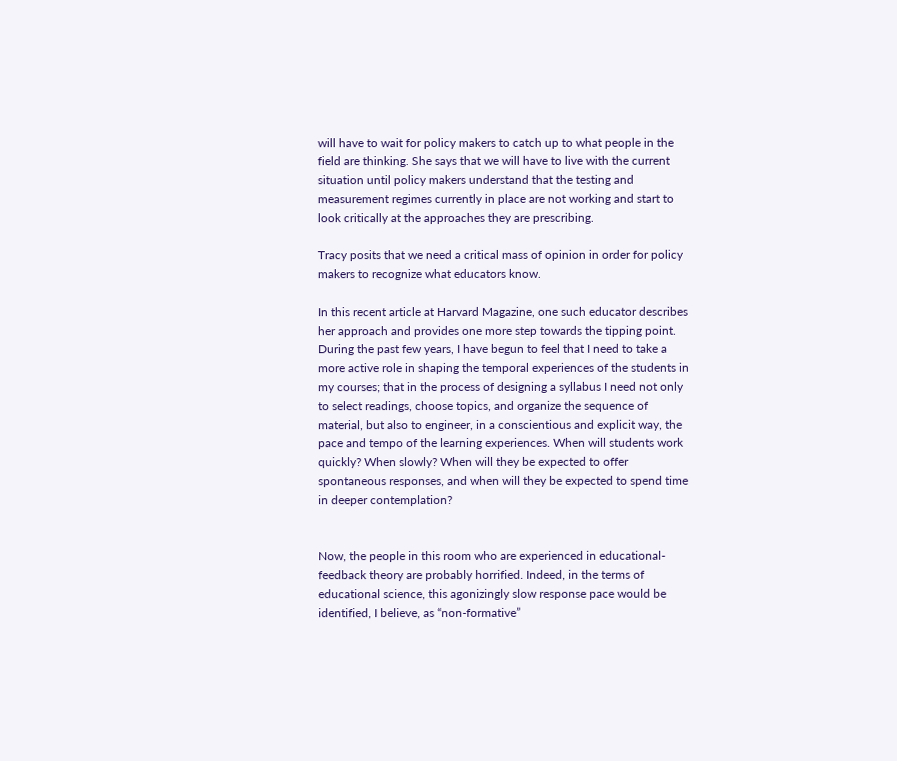will have to wait for policy makers to catch up to what people in the field are thinking. She says that we will have to live with the current situation until policy makers understand that the testing and measurement regimes currently in place are not working and start to look critically at the approaches they are prescribing.

Tracy posits that we need a critical mass of opinion in order for policy makers to recognize what educators know.

In this recent article at Harvard Magazine, one such educator describes her approach and provides one more step towards the tipping point.
During the past few years, I have begun to feel that I need to take a more active role in shaping the temporal experiences of the students in my courses; that in the process of designing a syllabus I need not only to select readings, choose topics, and organize the sequence of material, but also to engineer, in a conscientious and explicit way, the pace and tempo of the learning experiences. When will students work quickly? When slowly? When will they be expected to offer spontaneous responses, and when will they be expected to spend time in deeper contemplation?


Now, the people in this room who are experienced in educational-feedback theory are probably horrified. Indeed, in the terms of educational science, this agonizingly slow response pace would be identified, I believe, as “non-formative”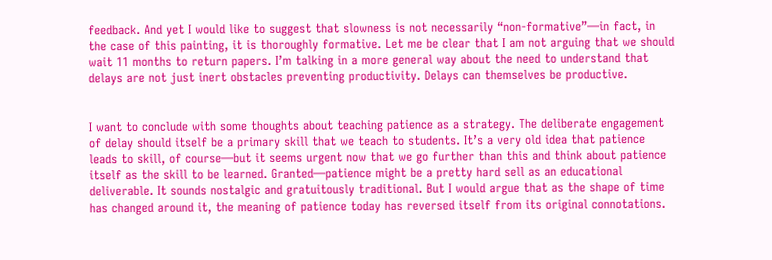feedback. And yet I would like to suggest that slowness is not necessarily “non-formative”—in fact, in the case of this painting, it is thoroughly formative. Let me be clear that I am not arguing that we should wait 11 months to return papers. I’m talking in a more general way about the need to understand that delays are not just inert obstacles preventing productivity. Delays can themselves be productive.


I want to conclude with some thoughts about teaching patience as a strategy. The deliberate engagement of delay should itself be a primary skill that we teach to students. It’s a very old idea that patience leads to skill, of course—but it seems urgent now that we go further than this and think about patience itself as the skill to be learned. Granted—patience might be a pretty hard sell as an educational deliverable. It sounds nostalgic and gratuitously traditional. But I would argue that as the shape of time has changed around it, the meaning of patience today has reversed itself from its original connotations.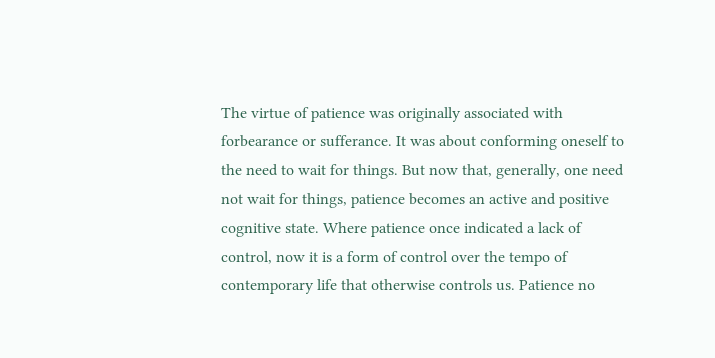The virtue of patience was originally associated with forbearance or sufferance. It was about conforming oneself to the need to wait for things. But now that, generally, one need not wait for things, patience becomes an active and positive cognitive state. Where patience once indicated a lack of control, now it is a form of control over the tempo of contemporary life that otherwise controls us. Patience no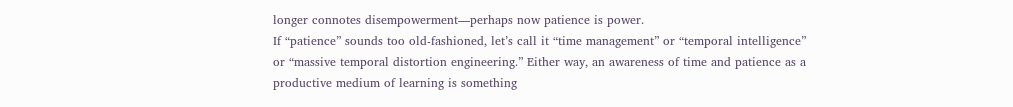longer connotes disempowerment—perhaps now patience is power.
If “patience” sounds too old-fashioned, let’s call it “time management” or “temporal intelligence” or “massive temporal distortion engineering.” Either way, an awareness of time and patience as a productive medium of learning is something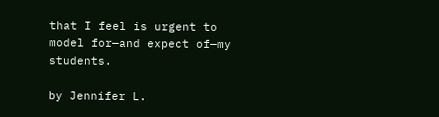that I feel is urgent to model for—and expect of—my students.

by Jennifer L.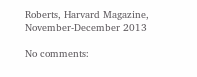Roberts, Harvard Magazine, November-December 2013

No comments: